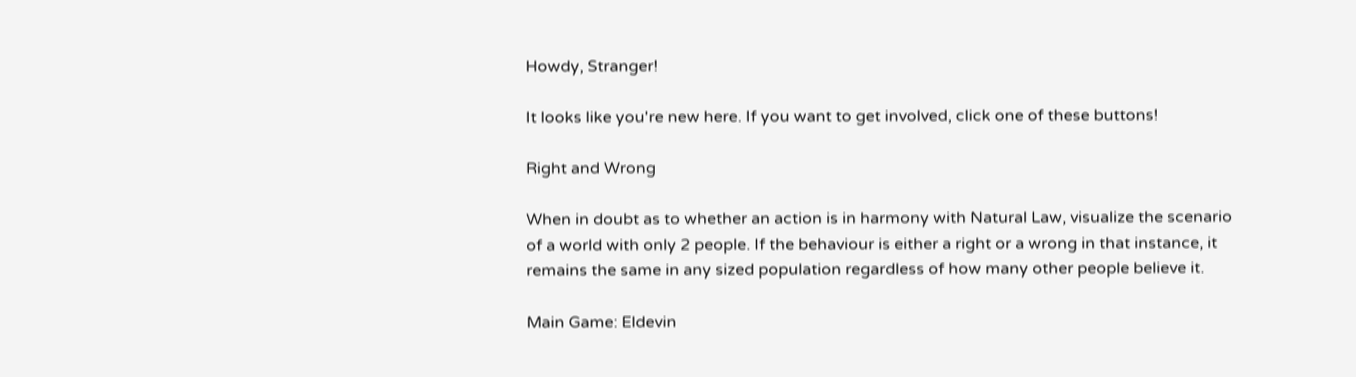Howdy, Stranger!

It looks like you're new here. If you want to get involved, click one of these buttons!

Right and Wrong

When in doubt as to whether an action is in harmony with Natural Law, visualize the scenario of a world with only 2 people. If the behaviour is either a right or a wrong in that instance, it remains the same in any sized population regardless of how many other people believe it.

Main Game: Eldevin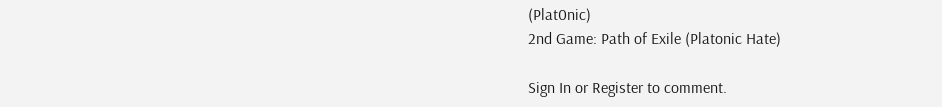(Plat0nic)
2nd Game: Path of Exile (Platonic Hate)

Sign In or Register to comment.